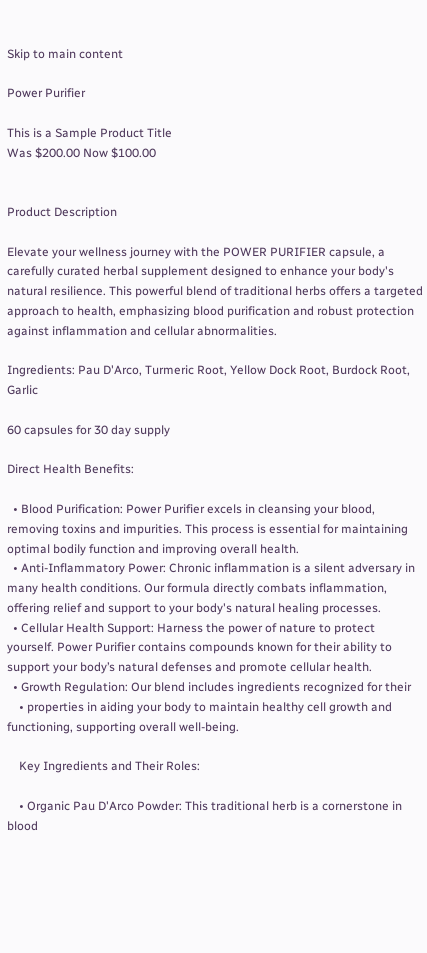Skip to main content

Power Purifier

This is a Sample Product Title
Was $200.00 Now $100.00


Product Description

Elevate your wellness journey with the POWER PURIFIER capsule, a carefully curated herbal supplement designed to enhance your body's natural resilience. This powerful blend of traditional herbs offers a targeted approach to health, emphasizing blood purification and robust protection against inflammation and cellular abnormalities.

Ingredients: Pau D'Arco, Turmeric Root, Yellow Dock Root, Burdock Root, Garlic

60 capsules for 30 day supply

Direct Health Benefits:

  • Blood Purification: Power Purifier excels in cleansing your blood, removing toxins and impurities. This process is essential for maintaining optimal bodily function and improving overall health.
  • Anti-Inflammatory Power: Chronic inflammation is a silent adversary in many health conditions. Our formula directly combats inflammation, offering relief and support to your body's natural healing processes.
  • Cellular Health Support: Harness the power of nature to protect yourself. Power Purifier contains compounds known for their ability to support your body’s natural defenses and promote cellular health.
  • Growth Regulation: Our blend includes ingredients recognized for their
    • properties in aiding your body to maintain healthy cell growth and functioning, supporting overall well-being.

    Key Ingredients and Their Roles:

    • Organic Pau D'Arco Powder: This traditional herb is a cornerstone in blood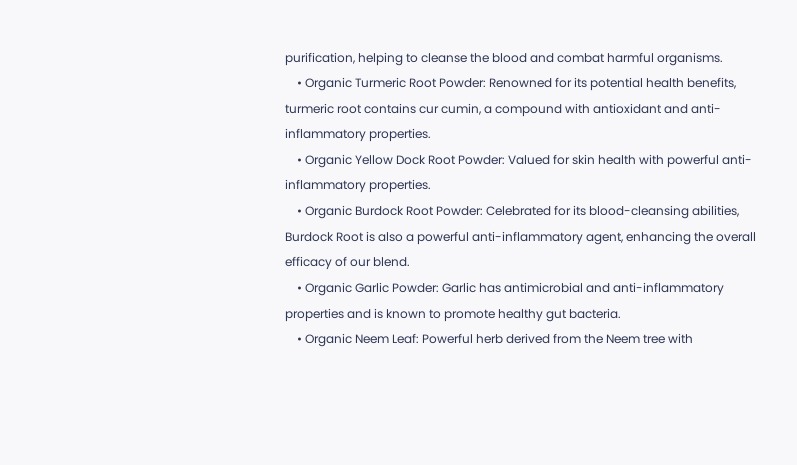purification, helping to cleanse the blood and combat harmful organisms.
    • Organic Turmeric Root Powder: Renowned for its potential health benefits, turmeric root contains cur cumin, a compound with antioxidant and anti-inflammatory properties.
    • Organic Yellow Dock Root Powder: Valued for skin health with powerful anti-inflammatory properties.
    • Organic Burdock Root Powder: Celebrated for its blood-cleansing abilities, Burdock Root is also a powerful anti-inflammatory agent, enhancing the overall efficacy of our blend.
    • Organic Garlic Powder: Garlic has antimicrobial and anti-inflammatory properties and is known to promote healthy gut bacteria.
    • Organic Neem Leaf: Powerful herb derived from the Neem tree with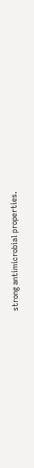strong antimicrobial properties.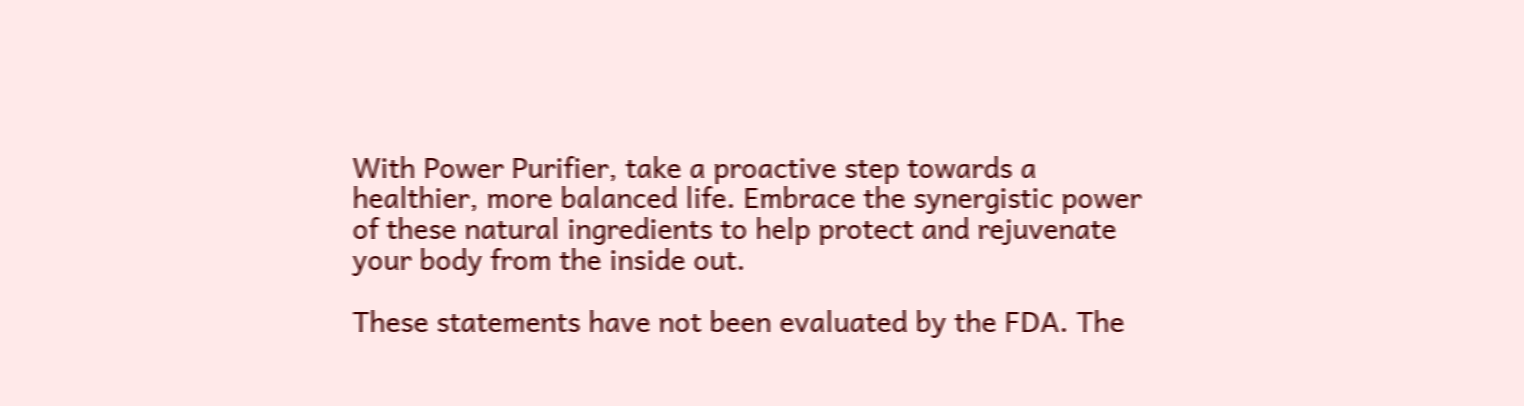With Power Purifier, take a proactive step towards a healthier, more balanced life. Embrace the synergistic power of these natural ingredients to help protect and rejuvenate your body from the inside out.

These statements have not been evaluated by the FDA. The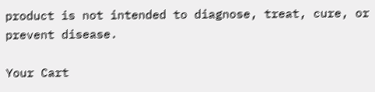product is not intended to diagnose, treat, cure, or prevent disease.

Your Cart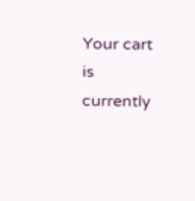Your cart is currently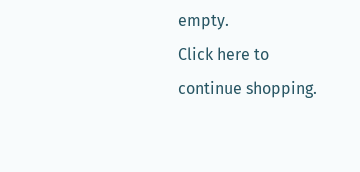empty.
Click here to continue shopping.